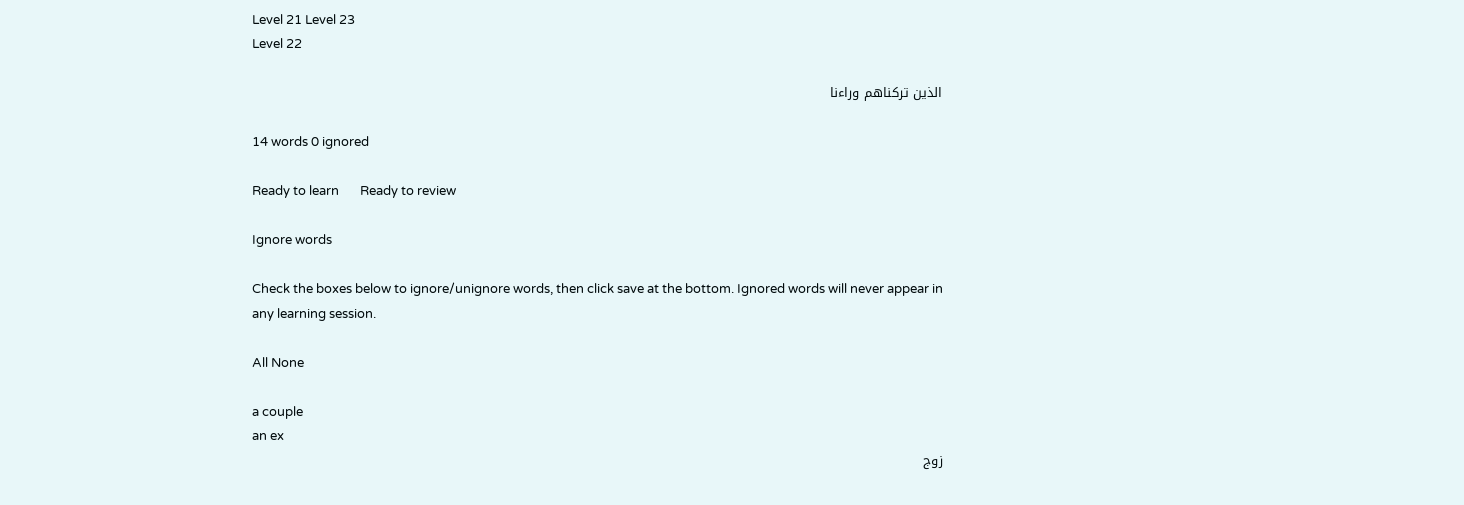Level 21 Level 23
Level 22

الذين تركناهم وراءنا

14 words 0 ignored

Ready to learn       Ready to review

Ignore words

Check the boxes below to ignore/unignore words, then click save at the bottom. Ignored words will never appear in any learning session.

All None

a couple
an ex
زوج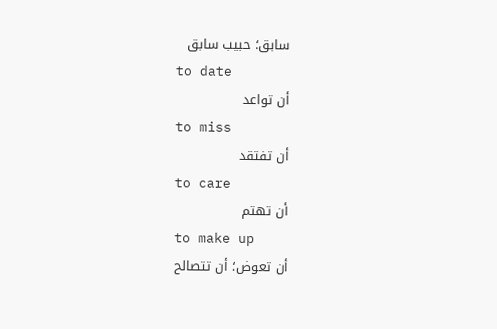سابق؛ حبيب سابق
to date
أن تواعد
to miss
أن تفتقد
to care
أن تهتم
to make up
أن تعوض؛ أن تتصالح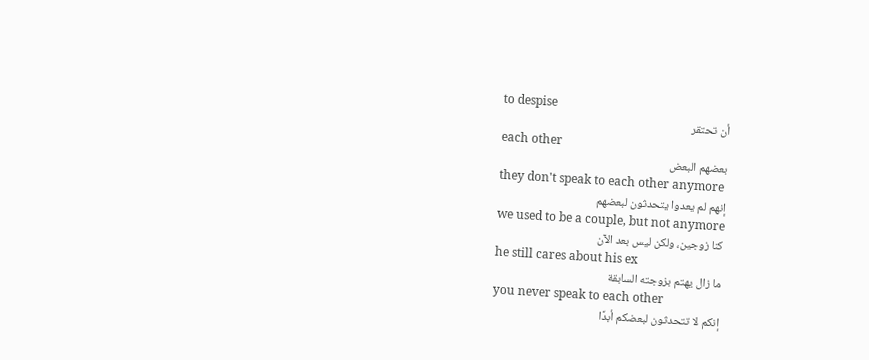to despise
أن تحتقر
each other
بعضهم البعض
they don't speak to each other anymore
إنهم لم يعدوا يتحدثون لبعضهم
we used to be a couple, but not anymore
كنا زوجين، ولكن ليس بعد الآن
he still cares about his ex
ما زال يهتم بزوجته السابقة
you never speak to each other
إنكم لا تتحدثون لبعضكم أبدًا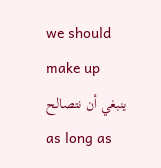we should make up
ينبغي أن نتصالح
as long as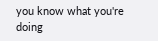you know what you're doing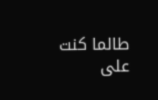طالما كنت على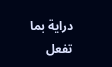دراية بما تفعل